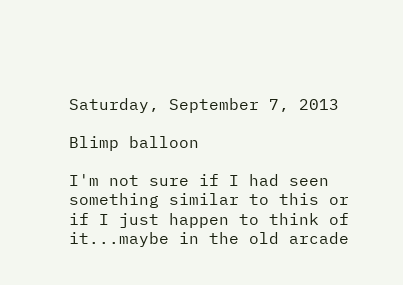Saturday, September 7, 2013

Blimp balloon

I'm not sure if I had seen something similar to this or if I just happen to think of it...maybe in the old arcade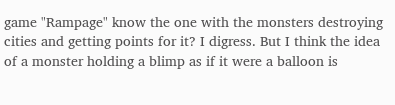game "Rampage" know the one with the monsters destroying cities and getting points for it? I digress. But I think the idea of a monster holding a blimp as if it were a balloon is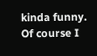kinda funny. Of course I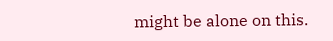might be alone on this.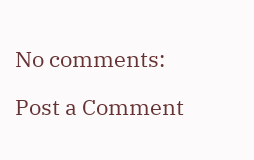No comments:

Post a Comment